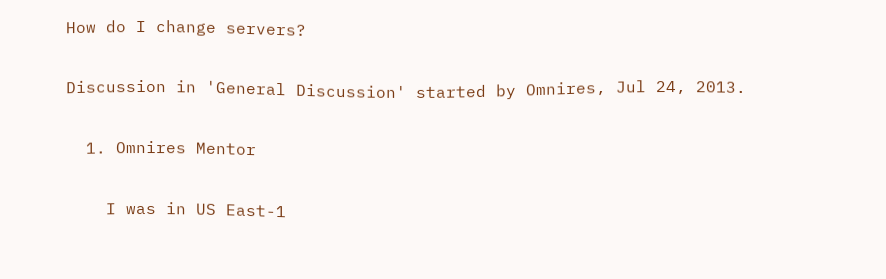How do I change servers?

Discussion in 'General Discussion' started by Omnires, Jul 24, 2013.

  1. Omnires Mentor

    I was in US East-1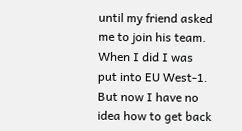until my friend asked me to join his team. When I did I was put into EU West-1. But now I have no idea how to get back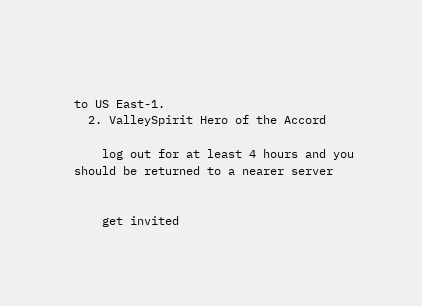to US East-1.
  2. ValleySpirit Hero of the Accord

    log out for at least 4 hours and you should be returned to a nearer server


    get invited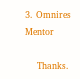3. Omnires Mentor

    Thanks.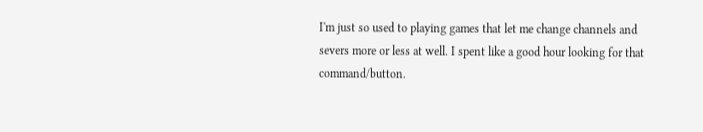I'm just so used to playing games that let me change channels and severs more or less at well. I spent like a good hour looking for that command/button.